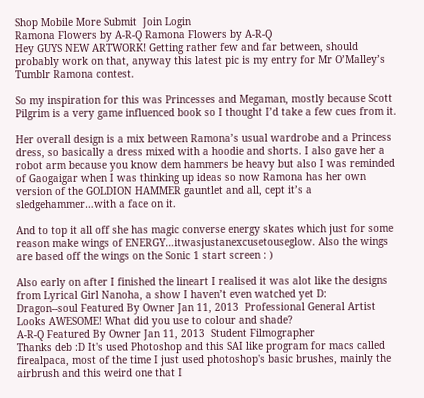Shop Mobile More Submit  Join Login
Ramona Flowers by A-R-Q Ramona Flowers by A-R-Q
Hey GUYS NEW ARTWORK! Getting rather few and far between, should probably work on that, anyway this latest pic is my entry for Mr O’Malley’s Tumblr Ramona contest.

So my inspiration for this was Princesses and Megaman, mostly because Scott Pilgrim is a very game influenced book so I thought I’d take a few cues from it.

Her overall design is a mix between Ramona’s usual wardrobe and a Princess dress, so basically a dress mixed with a hoodie and shorts. I also gave her a robot arm because you know dem hammers be heavy but also I was reminded of Gaogaigar when I was thinking up ideas so now Ramona has her own version of the GOLDION HAMMER gauntlet and all, cept it’s a sledgehammer…with a face on it.

And to top it all off she has magic converse energy skates which just for some reason make wings of ENERGY…itwasjustanexcusetouseglow. Also the wings are based off the wings on the Sonic 1 start screen : )

Also early on after I finished the lineart I realised it was alot like the designs from Lyrical Girl Nanoha, a show I haven’t even watched yet D:
Dragon--soul Featured By Owner Jan 11, 2013  Professional General Artist
Looks AWESOME! What did you use to colour and shade?
A-R-Q Featured By Owner Jan 11, 2013  Student Filmographer
Thanks deb :D It's used Photoshop and this SAI like program for macs called firealpaca, most of the time I just used photoshop's basic brushes, mainly the airbrush and this weird one that I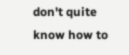don't quite know how to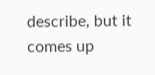describe, but it comes up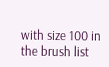with size 100 in the brush list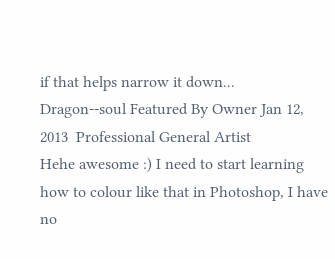if that helps narrow it down...
Dragon--soul Featured By Owner Jan 12, 2013  Professional General Artist
Hehe awesome :) I need to start learning how to colour like that in Photoshop, I have no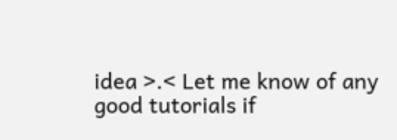idea >.< Let me know of any good tutorials if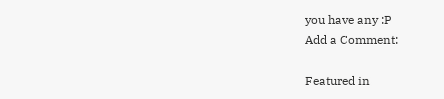you have any :P
Add a Comment:

Featured in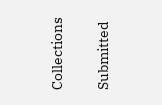Collections


Submitted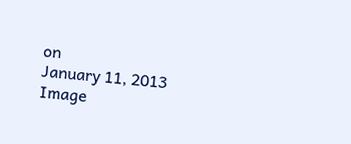on
January 11, 2013
Image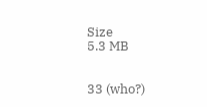Size
5.3 MB


33 (who?)